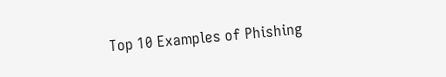Top 10 Examples of Phishing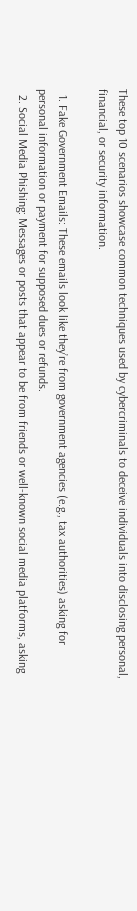These top 10 scenarios showcase common techniques used by cybercriminals to deceive individuals into disclosing personal, financial, or security information.

  1. Fake Government Emails: These emails look like they’re from government agencies (e.g., tax authorities) asking for personal information or payment for supposed dues or refunds.
  2. Social Media Phishing: Messages or posts that appear to be from friends or well-known social media platforms, asking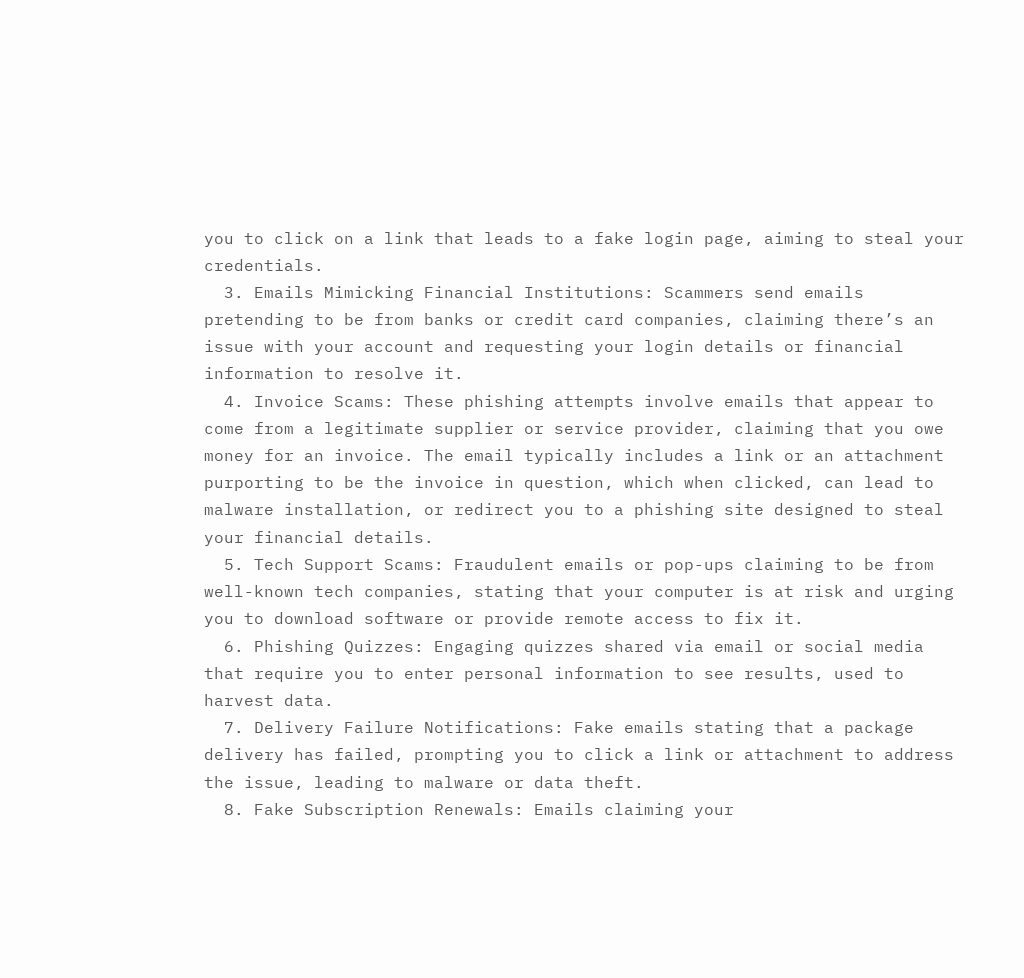you to click on a link that leads to a fake login page, aiming to steal your credentials.
  3. Emails Mimicking Financial Institutions: Scammers send emails pretending to be from banks or credit card companies, claiming there’s an issue with your account and requesting your login details or financial information to resolve it.
  4. Invoice Scams: These phishing attempts involve emails that appear to come from a legitimate supplier or service provider, claiming that you owe money for an invoice. The email typically includes a link or an attachment purporting to be the invoice in question, which when clicked, can lead to malware installation, or redirect you to a phishing site designed to steal your financial details.
  5. Tech Support Scams: Fraudulent emails or pop-ups claiming to be from well-known tech companies, stating that your computer is at risk and urging you to download software or provide remote access to fix it.
  6. Phishing Quizzes: Engaging quizzes shared via email or social media that require you to enter personal information to see results, used to harvest data.
  7. Delivery Failure Notifications: Fake emails stating that a package delivery has failed, prompting you to click a link or attachment to address the issue, leading to malware or data theft.
  8. Fake Subscription Renewals: Emails claiming your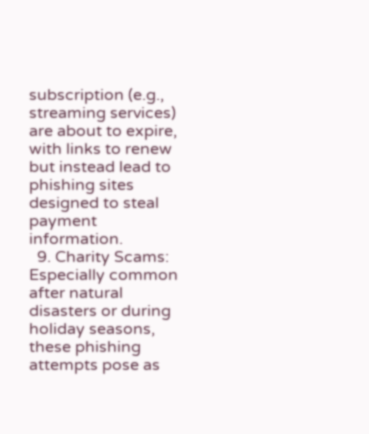subscription (e.g., streaming services) are about to expire, with links to renew but instead lead to phishing sites designed to steal payment information.
  9. Charity Scams: Especially common after natural disasters or during holiday seasons, these phishing attempts pose as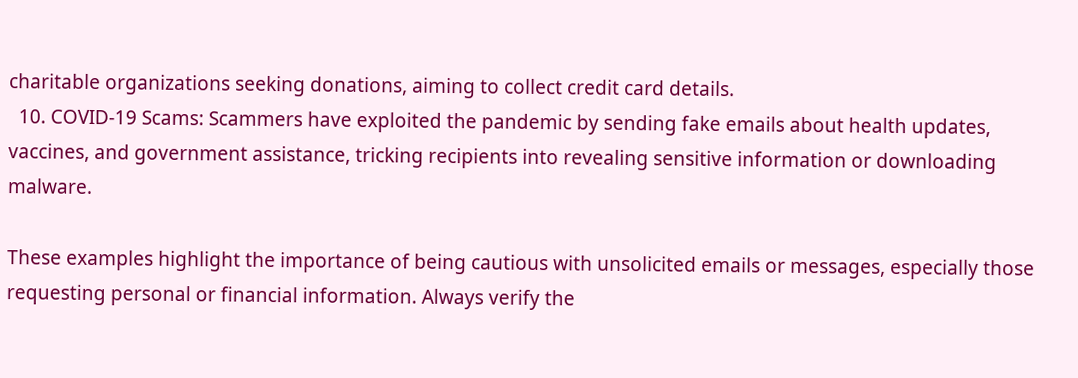charitable organizations seeking donations, aiming to collect credit card details.
  10. COVID-19 Scams: Scammers have exploited the pandemic by sending fake emails about health updates, vaccines, and government assistance, tricking recipients into revealing sensitive information or downloading malware.

These examples highlight the importance of being cautious with unsolicited emails or messages, especially those requesting personal or financial information. Always verify the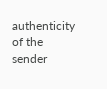authenticity of the sender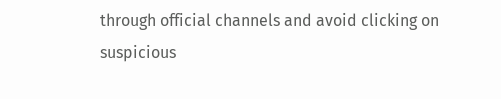through official channels and avoid clicking on suspicious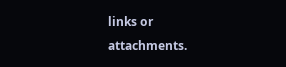links or attachments.